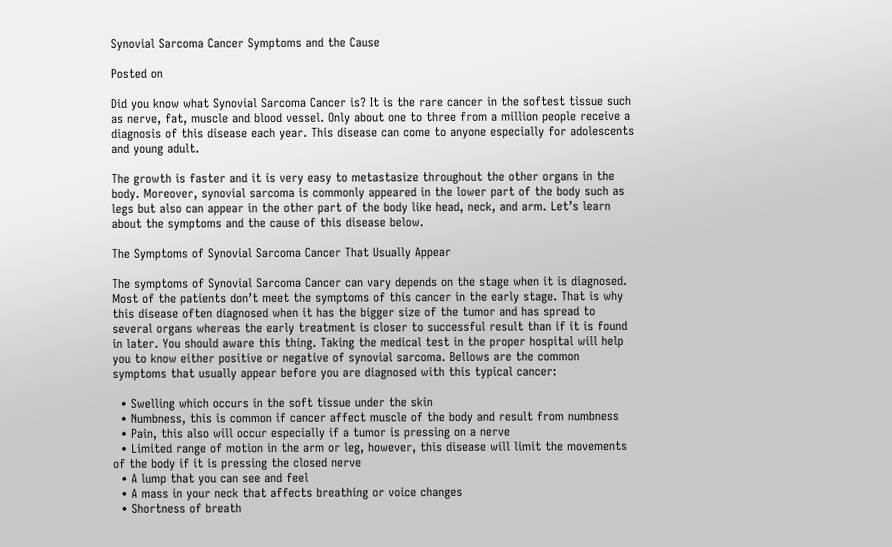Synovial Sarcoma Cancer Symptoms and the Cause

Posted on

Did you know what Synovial Sarcoma Cancer is? It is the rare cancer in the softest tissue such as nerve, fat, muscle and blood vessel. Only about one to three from a million people receive a diagnosis of this disease each year. This disease can come to anyone especially for adolescents and young adult.

The growth is faster and it is very easy to metastasize throughout the other organs in the body. Moreover, synovial sarcoma is commonly appeared in the lower part of the body such as legs but also can appear in the other part of the body like head, neck, and arm. Let’s learn about the symptoms and the cause of this disease below.

The Symptoms of Synovial Sarcoma Cancer That Usually Appear

The symptoms of Synovial Sarcoma Cancer can vary depends on the stage when it is diagnosed. Most of the patients don’t meet the symptoms of this cancer in the early stage. That is why this disease often diagnosed when it has the bigger size of the tumor and has spread to several organs whereas the early treatment is closer to successful result than if it is found in later. You should aware this thing. Taking the medical test in the proper hospital will help you to know either positive or negative of synovial sarcoma. Bellows are the common symptoms that usually appear before you are diagnosed with this typical cancer:

  • Swelling which occurs in the soft tissue under the skin
  • Numbness, this is common if cancer affect muscle of the body and result from numbness
  • Pain, this also will occur especially if a tumor is pressing on a nerve
  • Limited range of motion in the arm or leg, however, this disease will limit the movements of the body if it is pressing the closed nerve
  • A lump that you can see and feel
  • A mass in your neck that affects breathing or voice changes
  • Shortness of breath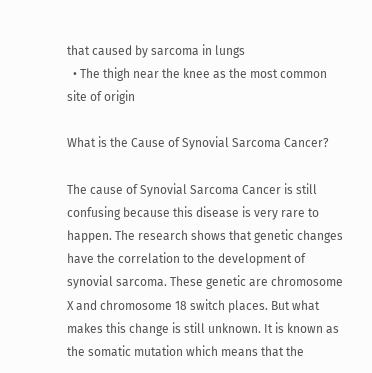that caused by sarcoma in lungs
  • The thigh near the knee as the most common site of origin

What is the Cause of Synovial Sarcoma Cancer?

The cause of Synovial Sarcoma Cancer is still confusing because this disease is very rare to happen. The research shows that genetic changes have the correlation to the development of synovial sarcoma. These genetic are chromosome X and chromosome 18 switch places. But what makes this change is still unknown. It is known as the somatic mutation which means that the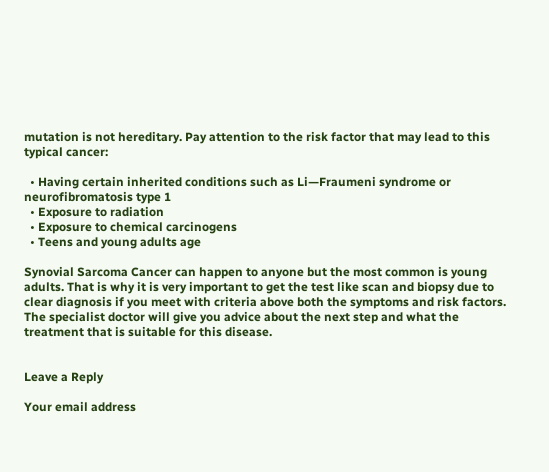mutation is not hereditary. Pay attention to the risk factor that may lead to this typical cancer:

  • Having certain inherited conditions such as Li—Fraumeni syndrome or neurofibromatosis type 1
  • Exposure to radiation
  • Exposure to chemical carcinogens
  • Teens and young adults age

Synovial Sarcoma Cancer can happen to anyone but the most common is young adults. That is why it is very important to get the test like scan and biopsy due to clear diagnosis if you meet with criteria above both the symptoms and risk factors. The specialist doctor will give you advice about the next step and what the treatment that is suitable for this disease.


Leave a Reply

Your email address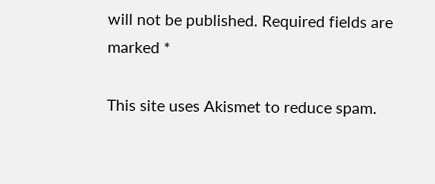will not be published. Required fields are marked *

This site uses Akismet to reduce spam.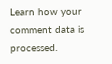Learn how your comment data is processed.